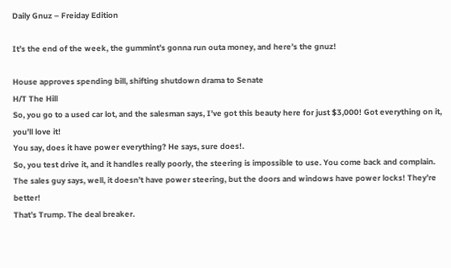Daily Gnuz – Freiday Edition

It’s the end of the week, the gummint’s gonna run outa money, and here’s the gnuz!

House approves spending bill, shifting shutdown drama to Senate
H/T The Hill
So, you go to a used car lot, and the salesman says, I’ve got this beauty here for just $3,000! Got everything on it, you’ll love it!
You say, does it have power everything? He says, sure does!.
So, you test drive it, and it handles really poorly, the steering is impossible to use. You come back and complain.
The sales guy says, well, it doesn’t have power steering, but the doors and windows have power locks! They’re better!
That’s Trump. The deal breaker.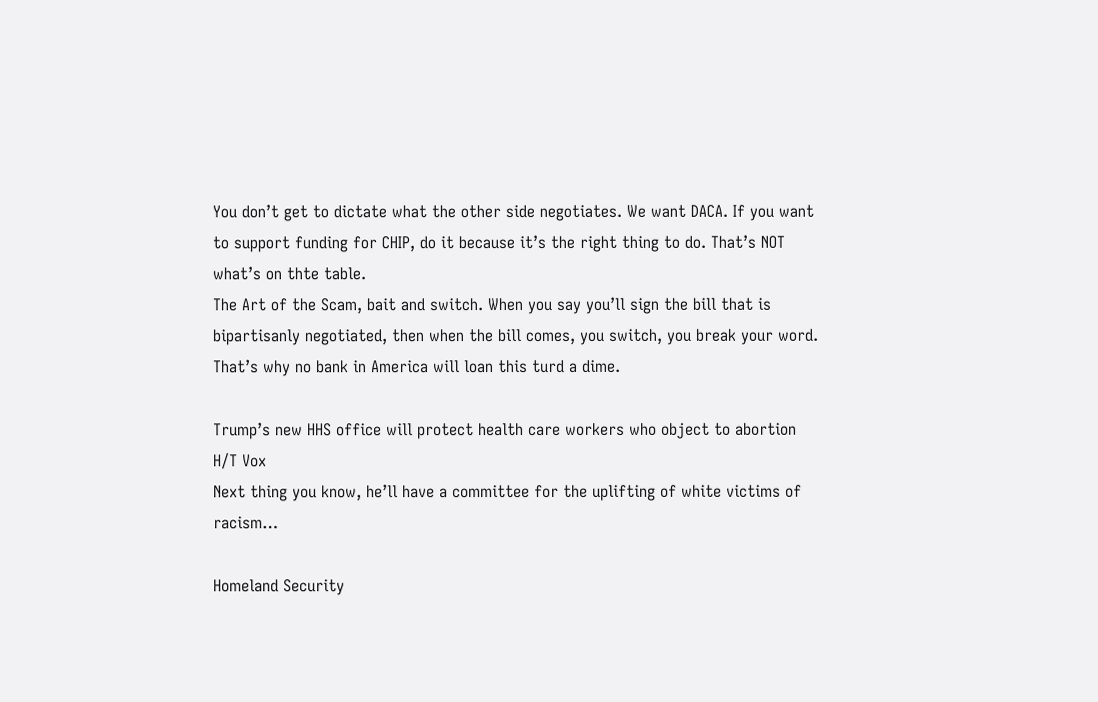You don’t get to dictate what the other side negotiates. We want DACA. If you want to support funding for CHIP, do it because it’s the right thing to do. That’s NOT what’s on thte table.
The Art of the Scam, bait and switch. When you say you’ll sign the bill that is bipartisanly negotiated, then when the bill comes, you switch, you break your word.
That’s why no bank in America will loan this turd a dime.

Trump’s new HHS office will protect health care workers who object to abortion
H/T Vox
Next thing you know, he’ll have a committee for the uplifting of white victims of racism…

Homeland Security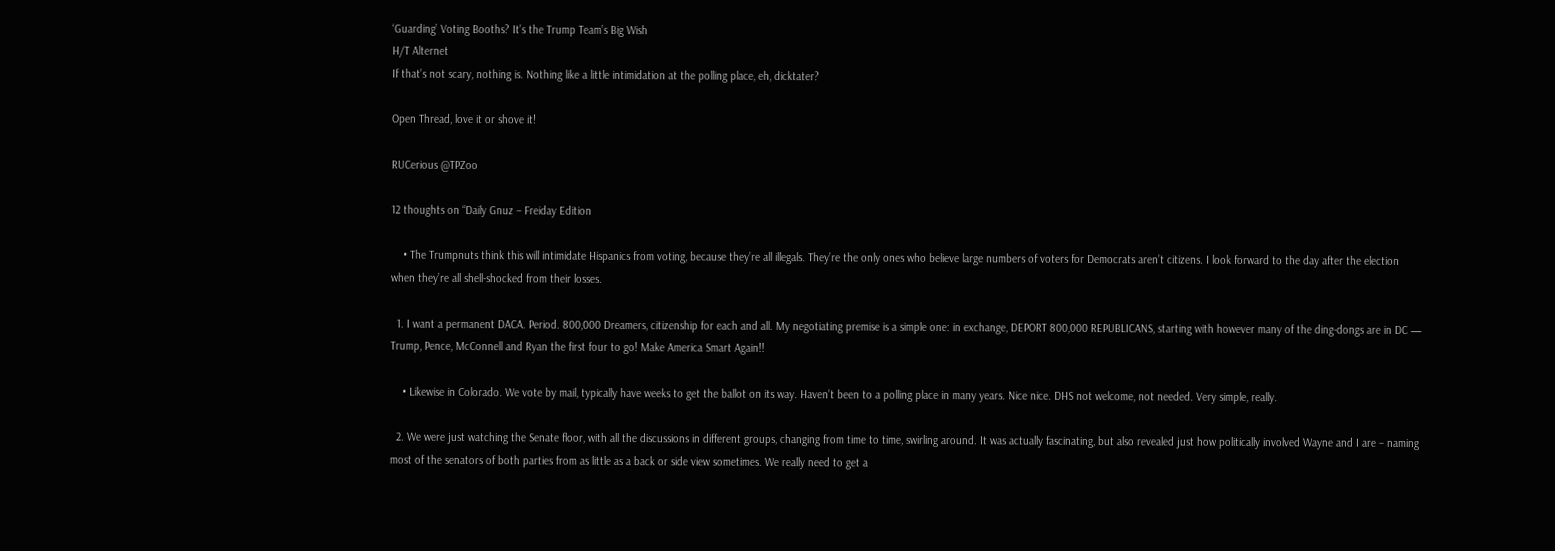‘Guarding’ Voting Booths? It’s the Trump Team’s Big Wish
H/T Alternet
If that’s not scary, nothing is. Nothing like a little intimidation at the polling place, eh, dicktater?

Open Thread, love it or shove it!

RUCerious @TPZoo

12 thoughts on “Daily Gnuz – Freiday Edition

    • The Trumpnuts think this will intimidate Hispanics from voting, because they’re all illegals. They’re the only ones who believe large numbers of voters for Democrats aren’t citizens. I look forward to the day after the election when they’re all shell-shocked from their losses.

  1. I want a permanent DACA. Period. 800,000 Dreamers, citizenship for each and all. My negotiating premise is a simple one: in exchange, DEPORT 800,000 REPUBLICANS, starting with however many of the ding-dongs are in DC — Trump, Pence, McConnell and Ryan the first four to go! Make America Smart Again!!

    • Likewise in Colorado. We vote by mail, typically have weeks to get the ballot on its way. Haven’t been to a polling place in many years. Nice nice. DHS not welcome, not needed. Very simple, really.

  2. We were just watching the Senate floor, with all the discussions in different groups, changing from time to time, swirling around. It was actually fascinating, but also revealed just how politically involved Wayne and I are – naming most of the senators of both parties from as little as a back or side view sometimes. We really need to get a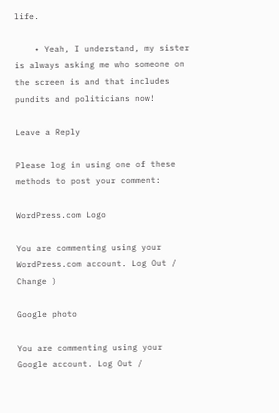life.

    • Yeah, I understand, my sister is always asking me who someone on the screen is and that includes pundits and politicians now!

Leave a Reply

Please log in using one of these methods to post your comment:

WordPress.com Logo

You are commenting using your WordPress.com account. Log Out /  Change )

Google photo

You are commenting using your Google account. Log Out /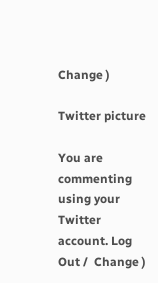Change )

Twitter picture

You are commenting using your Twitter account. Log Out /  Change )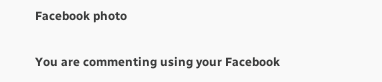Facebook photo

You are commenting using your Facebook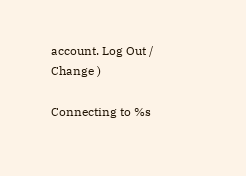account. Log Out /  Change )

Connecting to %s